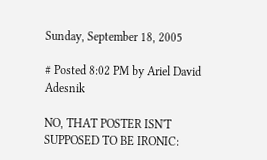Sunday, September 18, 2005

# Posted 8:02 PM by Ariel David Adesnik

NO, THAT POSTER ISN'T SUPPOSED TO BE IRONIC: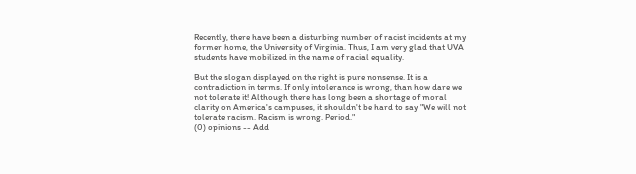Recently, there have been a disturbing number of racist incidents at my former home, the University of Virginia. Thus, I am very glad that UVA students have mobilized in the name of racial equality.

But the slogan displayed on the right is pure nonsense. It is a contradiction in terms. If only intolerance is wrong, than how dare we not tolerate it! Although there has long been a shortage of moral clarity on America's campuses, it shouldn't be hard to say "We will not tolerate racism. Racism is wrong. Period."
(0) opinions -- Add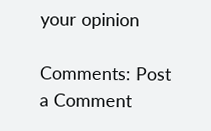your opinion

Comments: Post a Comment